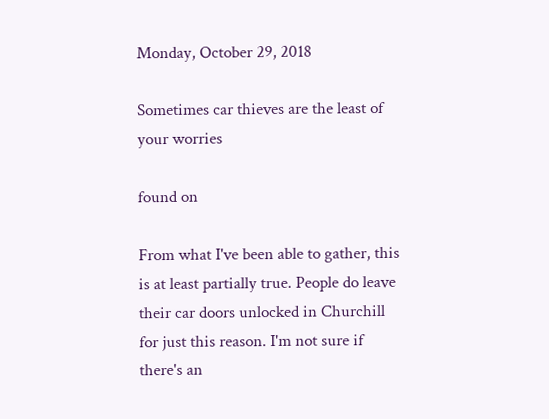Monday, October 29, 2018

Sometimes car thieves are the least of your worries

found on

From what I've been able to gather, this is at least partially true. People do leave their car doors unlocked in Churchill for just this reason. I'm not sure if there's an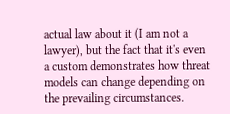actual law about it (I am not a lawyer), but the fact that it's even a custom demonstrates how threat models can change depending on the prevailing circumstances.